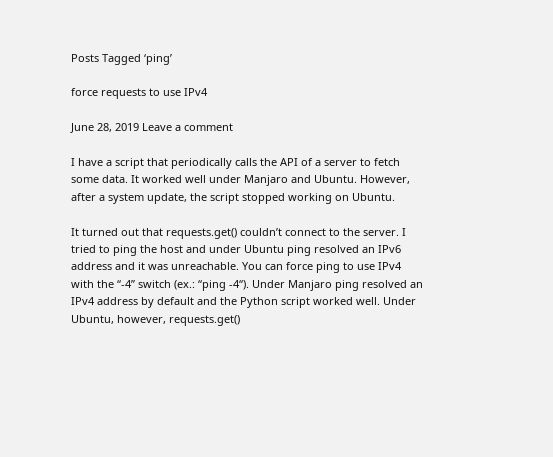Posts Tagged ‘ping’

force requests to use IPv4

June 28, 2019 Leave a comment

I have a script that periodically calls the API of a server to fetch some data. It worked well under Manjaro and Ubuntu. However, after a system update, the script stopped working on Ubuntu.

It turned out that requests.get() couldn’t connect to the server. I tried to ping the host and under Ubuntu ping resolved an IPv6 address and it was unreachable. You can force ping to use IPv4 with the “-4” switch (ex.: “ping -4“). Under Manjaro ping resolved an IPv4 address by default and the Python script worked well. Under Ubuntu, however, requests.get()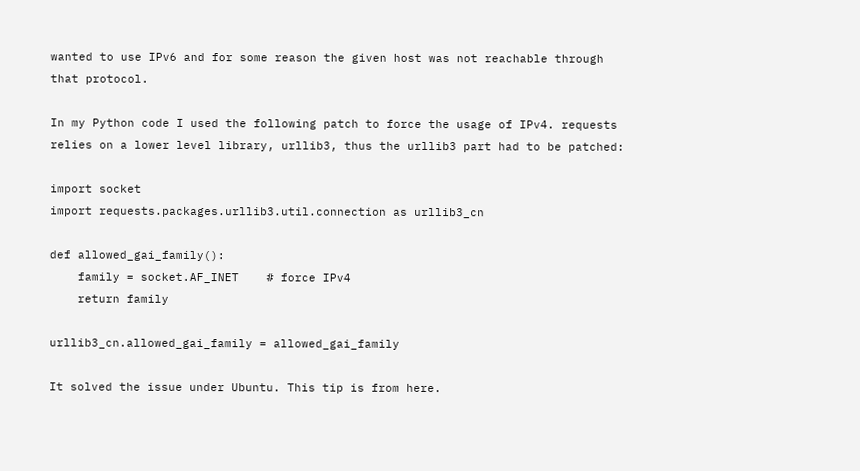wanted to use IPv6 and for some reason the given host was not reachable through that protocol.

In my Python code I used the following patch to force the usage of IPv4. requests relies on a lower level library, urllib3, thus the urllib3 part had to be patched:

import socket
import requests.packages.urllib3.util.connection as urllib3_cn

def allowed_gai_family():
    family = socket.AF_INET    # force IPv4
    return family

urllib3_cn.allowed_gai_family = allowed_gai_family

It solved the issue under Ubuntu. This tip is from here.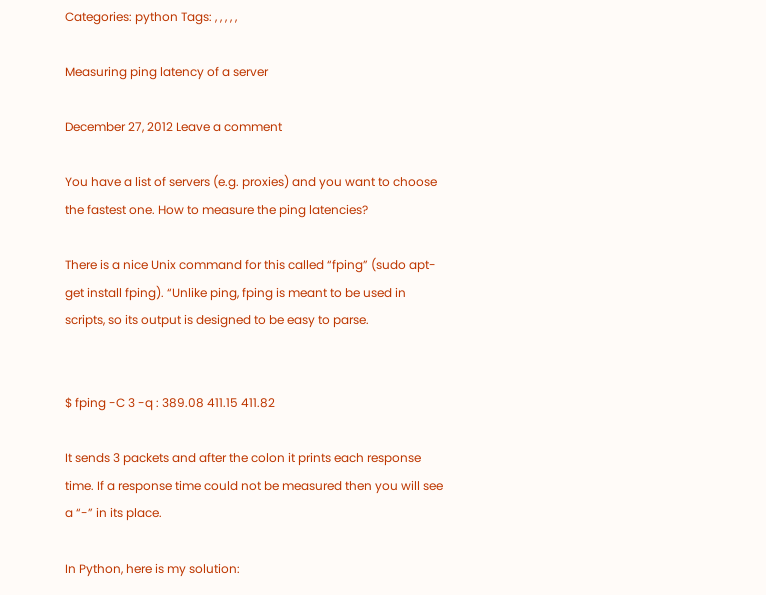Categories: python Tags: , , , , ,

Measuring ping latency of a server

December 27, 2012 Leave a comment

You have a list of servers (e.g. proxies) and you want to choose the fastest one. How to measure the ping latencies?

There is a nice Unix command for this called “fping” (sudo apt-get install fping). “Unlike ping, fping is meant to be used in scripts, so its output is designed to be easy to parse.


$ fping -C 3 -q : 389.08 411.15 411.82

It sends 3 packets and after the colon it prints each response time. If a response time could not be measured then you will see a “-” in its place.

In Python, here is my solution: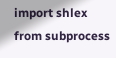import shlex
from subprocess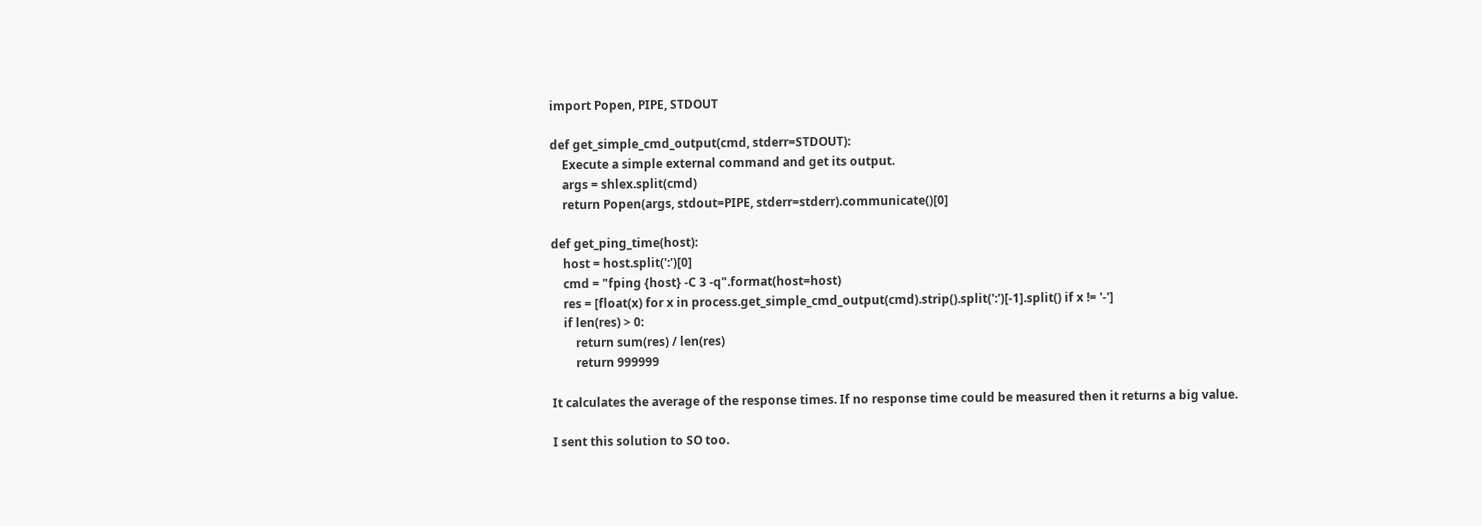import Popen, PIPE, STDOUT

def get_simple_cmd_output(cmd, stderr=STDOUT):
    Execute a simple external command and get its output.
    args = shlex.split(cmd)
    return Popen(args, stdout=PIPE, stderr=stderr).communicate()[0]

def get_ping_time(host):
    host = host.split(':')[0]
    cmd = "fping {host} -C 3 -q".format(host=host)
    res = [float(x) for x in process.get_simple_cmd_output(cmd).strip().split(':')[-1].split() if x != '-']
    if len(res) > 0:
        return sum(res) / len(res)
        return 999999

It calculates the average of the response times. If no response time could be measured then it returns a big value.

I sent this solution to SO too.